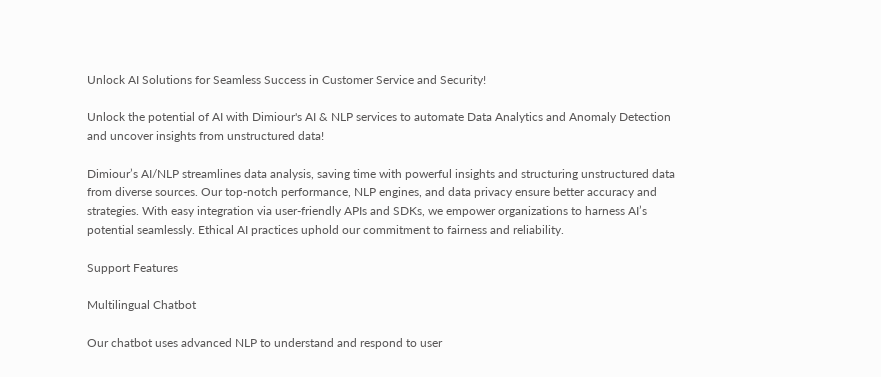Unlock AI Solutions for Seamless Success in Customer Service and Security!

Unlock the potential of AI with Dimiour's AI & NLP services to automate Data Analytics and Anomaly Detection and uncover insights from unstructured data!

Dimiour’s AI/NLP streamlines data analysis, saving time with powerful insights and structuring unstructured data from diverse sources. Our top-notch performance, NLP engines, and data privacy ensure better accuracy and strategies. With easy integration via user-friendly APIs and SDKs, we empower organizations to harness AI’s potential seamlessly. Ethical AI practices uphold our commitment to fairness and reliability.

Support Features

Multilingual Chatbot

Our chatbot uses advanced NLP to understand and respond to user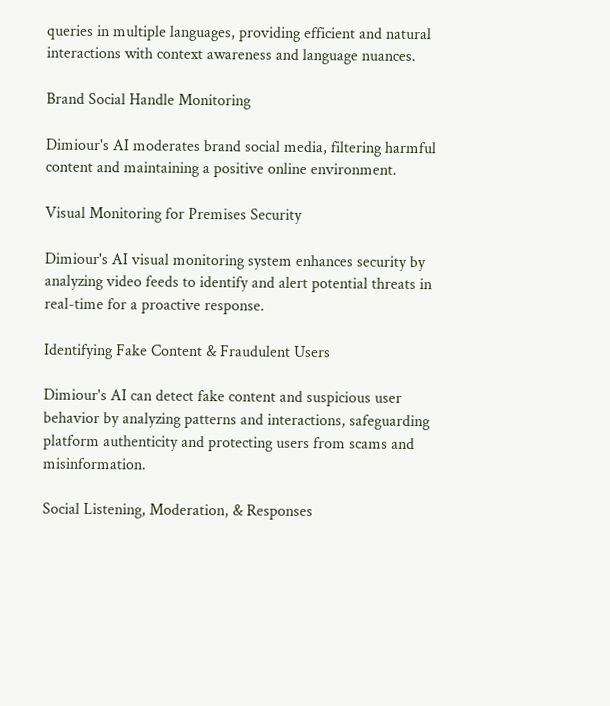queries in multiple languages, providing efficient and natural interactions with context awareness and language nuances.

Brand Social Handle Monitoring

Dimiour's AI moderates brand social media, filtering harmful content and maintaining a positive online environment.

Visual Monitoring for Premises Security

Dimiour's AI visual monitoring system enhances security by analyzing video feeds to identify and alert potential threats in real-time for a proactive response.

Identifying Fake Content & Fraudulent Users

Dimiour's AI can detect fake content and suspicious user behavior by analyzing patterns and interactions, safeguarding platform authenticity and protecting users from scams and misinformation.

Social Listening, Moderation, & Responses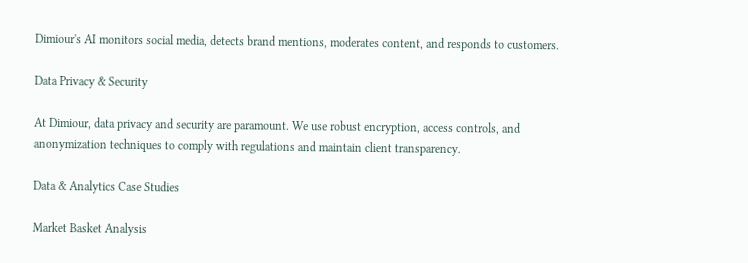Dimiour's AI monitors social media, detects brand mentions, moderates content, and responds to customers.

Data Privacy & Security

At Dimiour, data privacy and security are paramount. We use robust encryption, access controls, and anonymization techniques to comply with regulations and maintain client transparency.

Data & Analytics Case Studies

Market Basket Analysis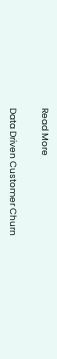Read More

Data Driven Customer Churn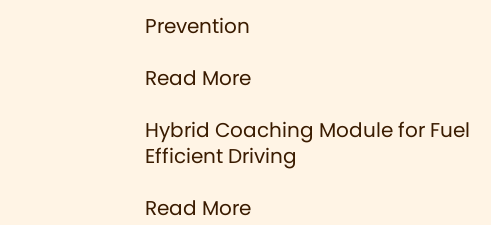Prevention

Read More

Hybrid Coaching Module for Fuel Efficient Driving

Read More